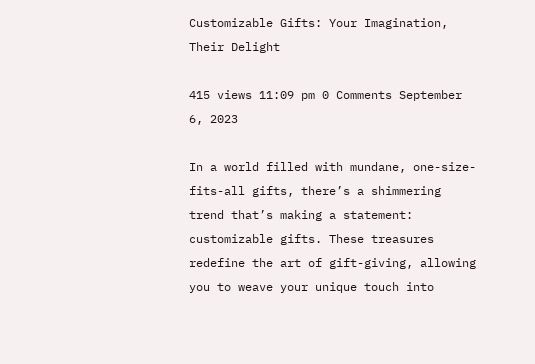Customizable Gifts: Your Imagination, Their Delight

415 views 11:09 pm 0 Comments September 6, 2023

In a world filled with mundane, one-size-fits-all gifts, there’s a shimmering trend that’s making a statement: customizable gifts. These treasures redefine the art of gift-giving, allowing you to weave your unique touch into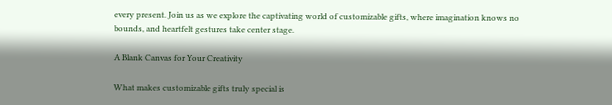every present. Join us as we explore the captivating world of customizable gifts, where imagination knows no bounds, and heartfelt gestures take center stage.

A Blank Canvas for Your Creativity

What makes customizable gifts truly special is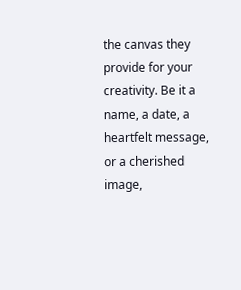the canvas they provide for your creativity. Be it a name, a date, a heartfelt message, or a cherished image,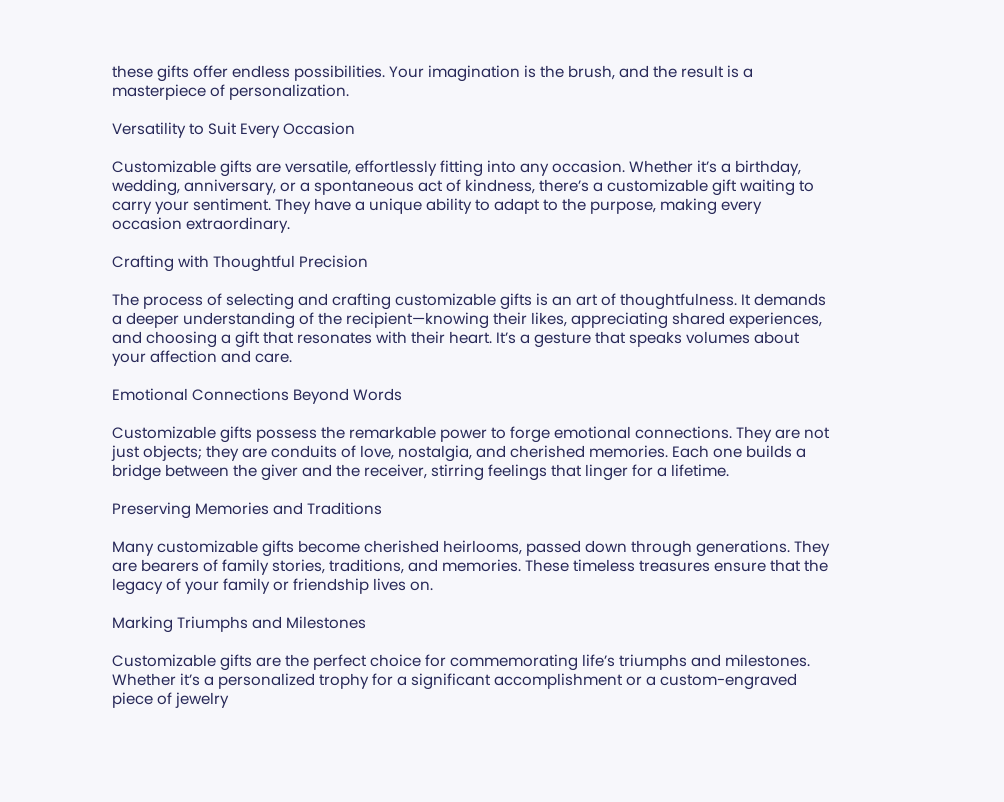these gifts offer endless possibilities. Your imagination is the brush, and the result is a masterpiece of personalization.

Versatility to Suit Every Occasion

Customizable gifts are versatile, effortlessly fitting into any occasion. Whether it’s a birthday, wedding, anniversary, or a spontaneous act of kindness, there’s a customizable gift waiting to carry your sentiment. They have a unique ability to adapt to the purpose, making every occasion extraordinary.

Crafting with Thoughtful Precision

The process of selecting and crafting customizable gifts is an art of thoughtfulness. It demands a deeper understanding of the recipient—knowing their likes, appreciating shared experiences, and choosing a gift that resonates with their heart. It’s a gesture that speaks volumes about your affection and care.

Emotional Connections Beyond Words

Customizable gifts possess the remarkable power to forge emotional connections. They are not just objects; they are conduits of love, nostalgia, and cherished memories. Each one builds a bridge between the giver and the receiver, stirring feelings that linger for a lifetime.

Preserving Memories and Traditions

Many customizable gifts become cherished heirlooms, passed down through generations. They are bearers of family stories, traditions, and memories. These timeless treasures ensure that the legacy of your family or friendship lives on.

Marking Triumphs and Milestones

Customizable gifts are the perfect choice for commemorating life’s triumphs and milestones. Whether it’s a personalized trophy for a significant accomplishment or a custom-engraved piece of jewelry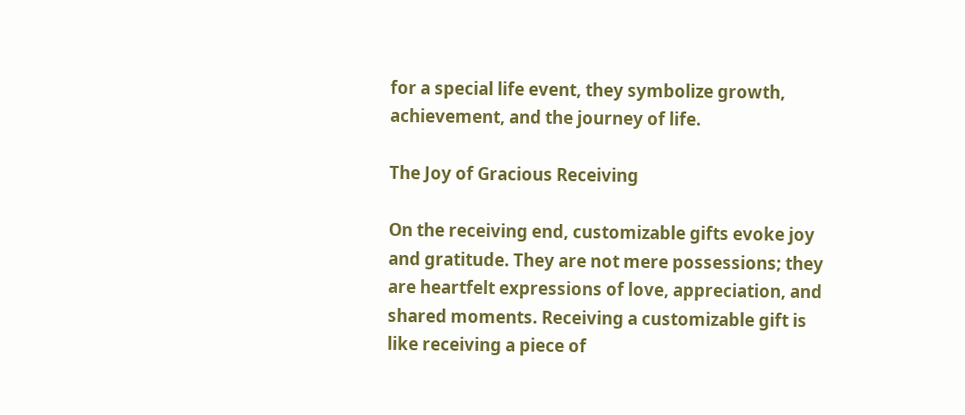for a special life event, they symbolize growth, achievement, and the journey of life.

The Joy of Gracious Receiving

On the receiving end, customizable gifts evoke joy and gratitude. They are not mere possessions; they are heartfelt expressions of love, appreciation, and shared moments. Receiving a customizable gift is like receiving a piece of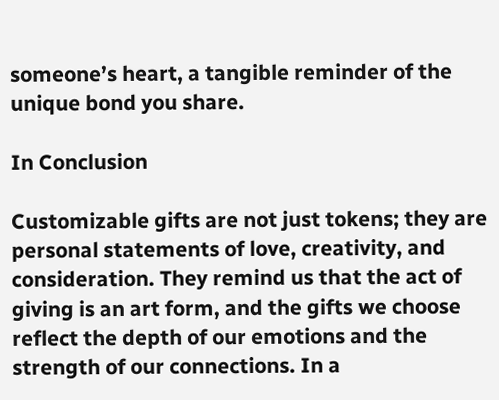someone’s heart, a tangible reminder of the unique bond you share.

In Conclusion

Customizable gifts are not just tokens; they are personal statements of love, creativity, and consideration. They remind us that the act of giving is an art form, and the gifts we choose reflect the depth of our emotions and the strength of our connections. In a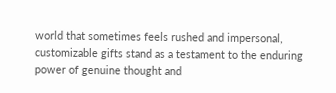world that sometimes feels rushed and impersonal, customizable gifts stand as a testament to the enduring power of genuine thought and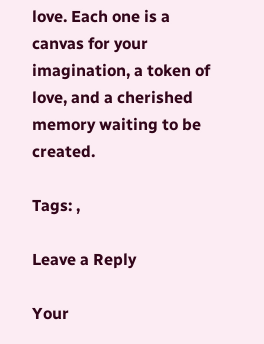love. Each one is a canvas for your imagination, a token of love, and a cherished memory waiting to be created.

Tags: ,

Leave a Reply

Your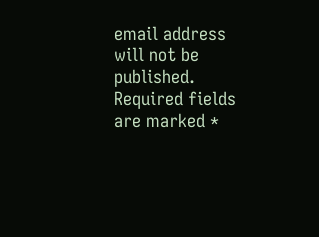email address will not be published. Required fields are marked *